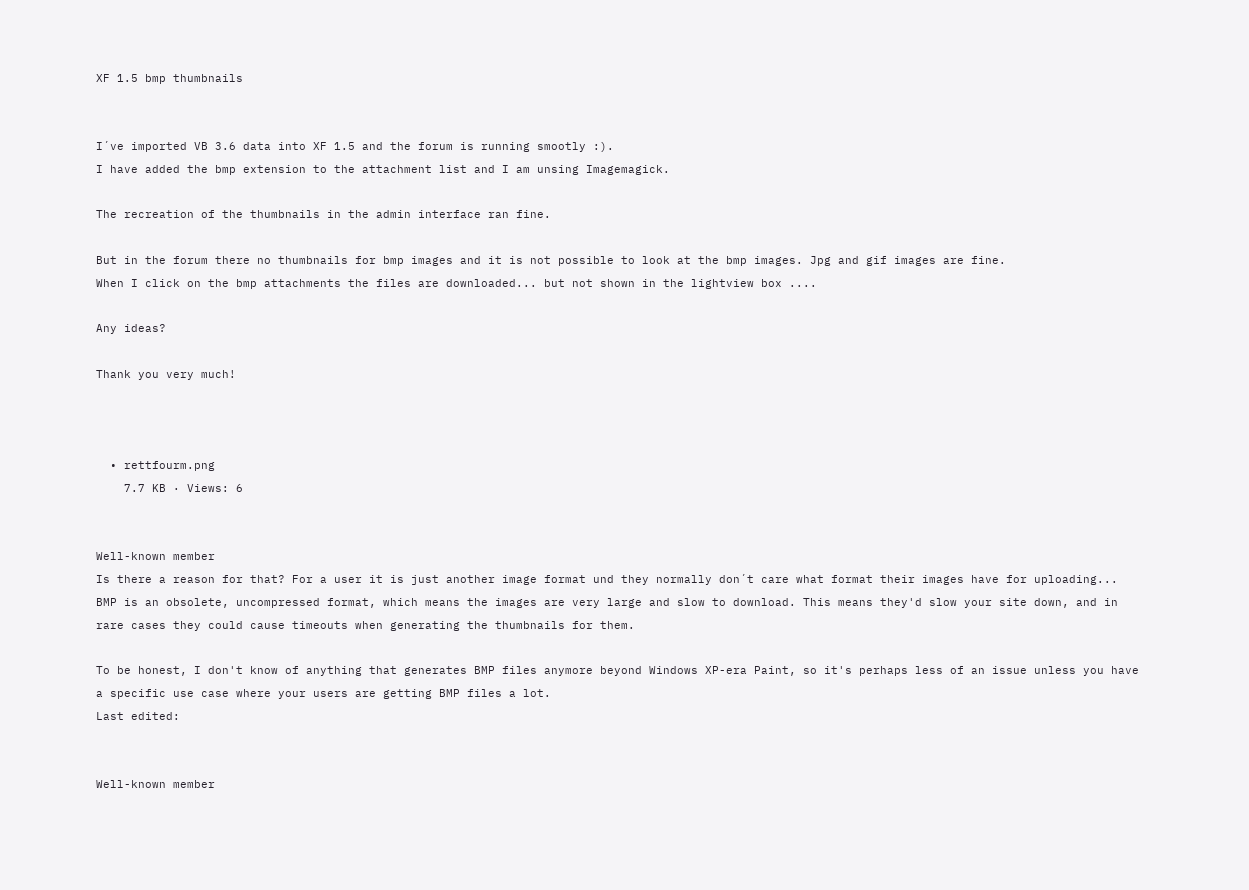XF 1.5 bmp thumbnails


I´ve imported VB 3.6 data into XF 1.5 and the forum is running smootly :).
I have added the bmp extension to the attachment list and I am unsing Imagemagick.

The recreation of the thumbnails in the admin interface ran fine.

But in the forum there no thumbnails for bmp images and it is not possible to look at the bmp images. Jpg and gif images are fine.
When I click on the bmp attachments the files are downloaded... but not shown in the lightview box ....

Any ideas?

Thank you very much!



  • rettfourm.png
    7.7 KB · Views: 6


Well-known member
Is there a reason for that? For a user it is just another image format und they normally don´t care what format their images have for uploading...
BMP is an obsolete, uncompressed format, which means the images are very large and slow to download. This means they'd slow your site down, and in rare cases they could cause timeouts when generating the thumbnails for them.

To be honest, I don't know of anything that generates BMP files anymore beyond Windows XP-era Paint, so it's perhaps less of an issue unless you have a specific use case where your users are getting BMP files a lot.
Last edited:


Well-known member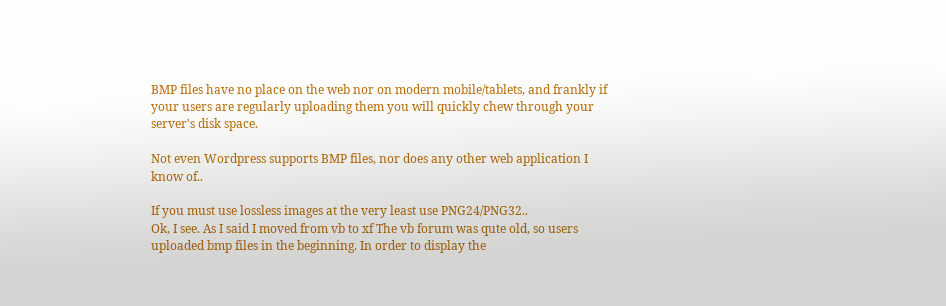BMP files have no place on the web nor on modern mobile/tablets, and frankly if your users are regularly uploading them you will quickly chew through your server's disk space.

Not even Wordpress supports BMP files, nor does any other web application I know of..

If you must use lossless images at the very least use PNG24/PNG32..
Ok, I see. As I said I moved from vb to xf The vb forum was qute old, so users uploaded bmp files in the beginning. In order to display the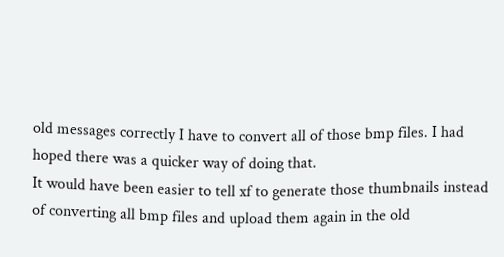old messages correctly I have to convert all of those bmp files. I had hoped there was a quicker way of doing that.
It would have been easier to tell xf to generate those thumbnails instead of converting all bmp files and upload them again in the old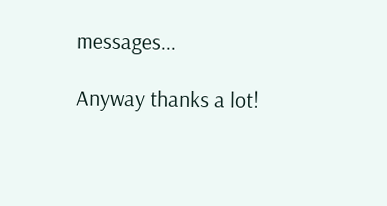messages...

Anyway thanks a lot!